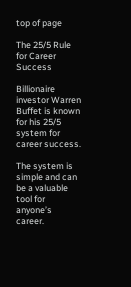top of page

The 25/5 Rule for Career Success

Billionaire investor Warren Buffet is known for his 25/5 system for career success.

The system is simple and can be a valuable tool for anyone’s career.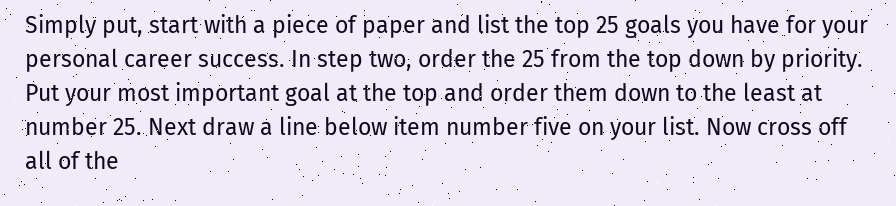Simply put, start with a piece of paper and list the top 25 goals you have for your personal career success. In step two, order the 25 from the top down by priority. Put your most important goal at the top and order them down to the least at number 25. Next draw a line below item number five on your list. Now cross off all of the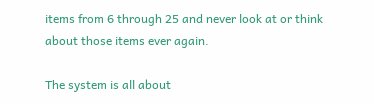items from 6 through 25 and never look at or think about those items ever again.

The system is all about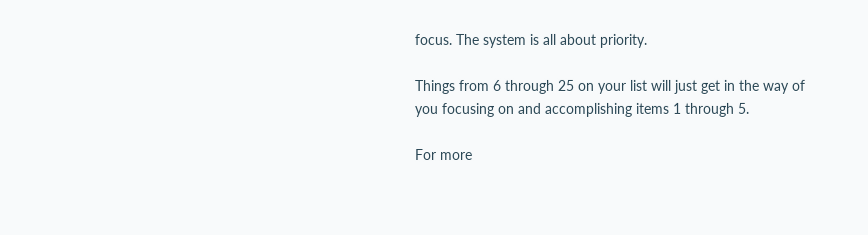focus. The system is all about priority.

Things from 6 through 25 on your list will just get in the way of you focusing on and accomplishing items 1 through 5.

For more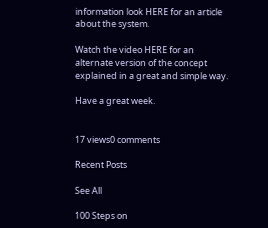information look HERE for an article about the system.

Watch the video HERE for an alternate version of the concept explained in a great and simple way.

Have a great week.


17 views0 comments

Recent Posts

See All

100 Steps on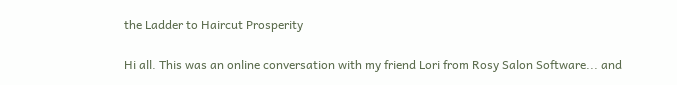the Ladder to Haircut Prosperity

Hi all. This was an online conversation with my friend Lori from Rosy Salon Software... and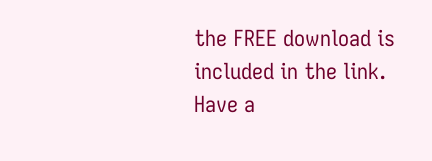the FREE download is included in the link. Have a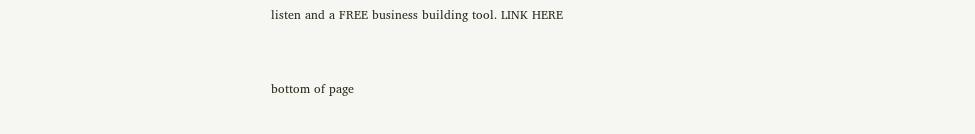listen and a FREE business building tool. LINK HERE


bottom of page